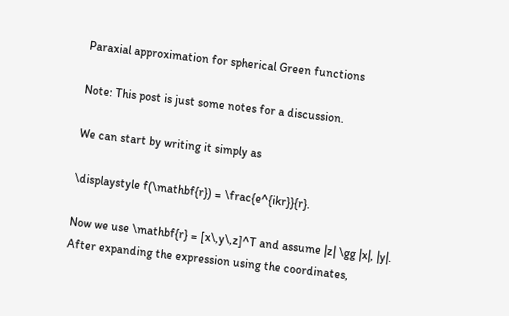Paraxial approximation for spherical Green functions

Note: This post is just some notes for a discussion.

We can start by writing it simply as

\displaystyle f(\mathbf{r}) = \frac{e^{ikr}}{r}.

Now we use \mathbf{r} = [x\,y\,z]^T and assume |z| \gg |x|, |y|. After expanding the expression using the coordinates,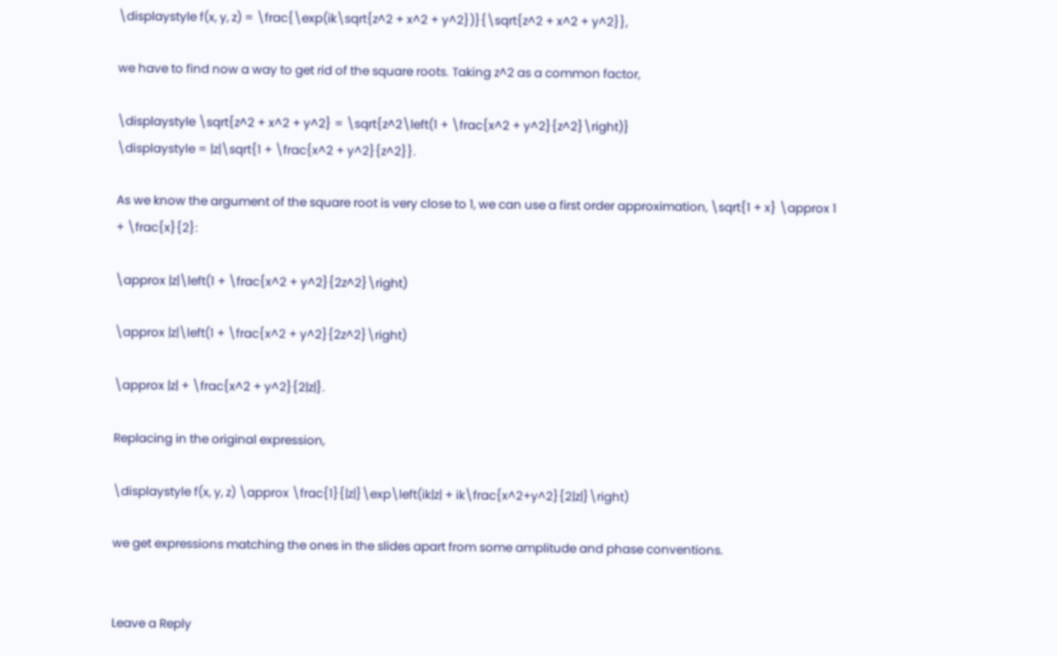\displaystyle f(x, y, z) = \frac{\exp(ik\sqrt{z^2 + x^2 + y^2})}{\sqrt{z^2 + x^2 + y^2}},

we have to find now a way to get rid of the square roots. Taking z^2 as a common factor,

\displaystyle \sqrt{z^2 + x^2 + y^2} = \sqrt{z^2\left(1 + \frac{x^2 + y^2}{z^2}\right)}
\displaystyle = |z|\sqrt{1 + \frac{x^2 + y^2}{z^2}}.

As we know the argument of the square root is very close to 1, we can use a first order approximation, \sqrt{1 + x} \approx 1 + \frac{x}{2}:

\approx |z|\left(1 + \frac{x^2 + y^2}{2z^2}\right)

\approx |z|\left(1 + \frac{x^2 + y^2}{2z^2}\right)

\approx |z| + \frac{x^2 + y^2}{2|z|}.

Replacing in the original expression,

\displaystyle f(x, y, z) \approx \frac{1}{|z|}\exp\left(ik|z| + ik\frac{x^2+y^2}{2|z|}\right)

we get expressions matching the ones in the slides apart from some amplitude and phase conventions.


Leave a Reply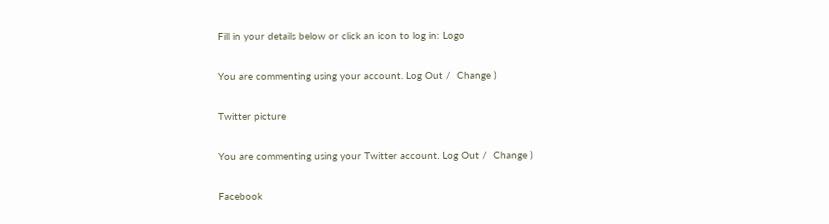Fill in your details below or click an icon to log in: Logo

You are commenting using your account. Log Out /  Change )

Twitter picture

You are commenting using your Twitter account. Log Out /  Change )

Facebook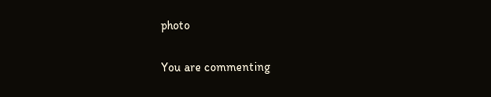photo

You are commenting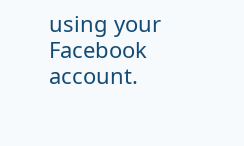using your Facebook account.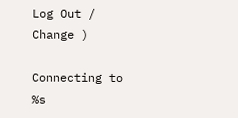Log Out /  Change )

Connecting to %s